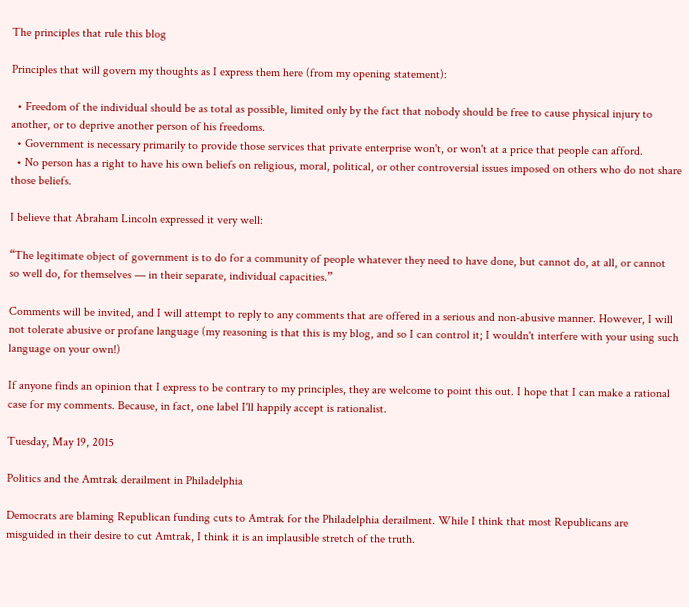The principles that rule this blog

Principles that will govern my thoughts as I express them here (from my opening statement):

  • Freedom of the individual should be as total as possible, limited only by the fact that nobody should be free to cause physical injury to another, or to deprive another person of his freedoms.
  • Government is necessary primarily to provide those services that private enterprise won't, or won't at a price that people can afford.
  • No person has a right to have his own beliefs on religious, moral, political, or other controversial issues imposed on others who do not share those beliefs.

I believe that Abraham Lincoln expressed it very well:

“The legitimate object of government is to do for a community of people whatever they need to have done, but cannot do, at all, or cannot
so well do, for themselves — in their separate, individual capacities.”

Comments will be invited, and I will attempt to reply to any comments that are offered in a serious and non-abusive manner. However, I will not tolerate abusive or profane language (my reasoning is that this is my blog, and so I can control it; I wouldn't interfere with your using such language on your own!)

If anyone finds an opinion that I express to be contrary to my principles, they are welcome to point this out. I hope that I can make a rational case for my comments. Because, in fact, one label I'll happily accept is rationalist.

Tuesday, May 19, 2015

Politics and the Amtrak derailment in Philadelphia

Democrats are blaming Republican funding cuts to Amtrak for the Philadelphia derailment. While I think that most Republicans are misguided in their desire to cut Amtrak, I think it is an implausible stretch of the truth.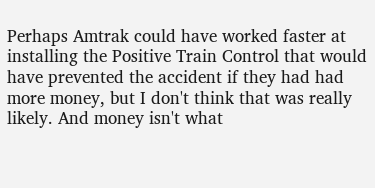Perhaps Amtrak could have worked faster at installing the Positive Train Control that would have prevented the accident if they had had more money, but I don't think that was really likely. And money isn't what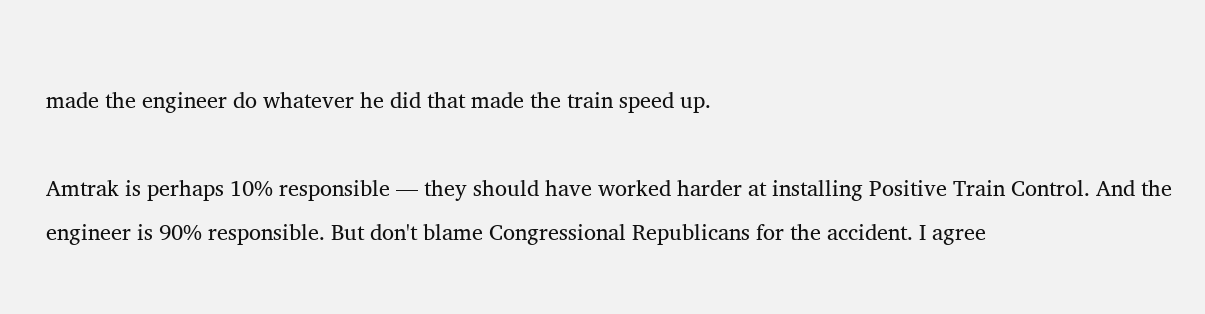made the engineer do whatever he did that made the train speed up.

Amtrak is perhaps 10% responsible — they should have worked harder at installing Positive Train Control. And the engineer is 90% responsible. But don't blame Congressional Republicans for the accident. I agree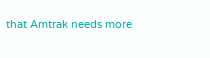that Amtrak needs more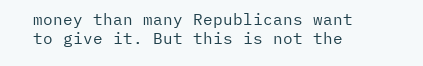money than many Republicans want to give it. But this is not the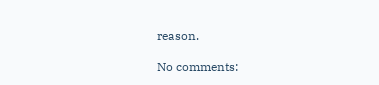reason.

No comments: